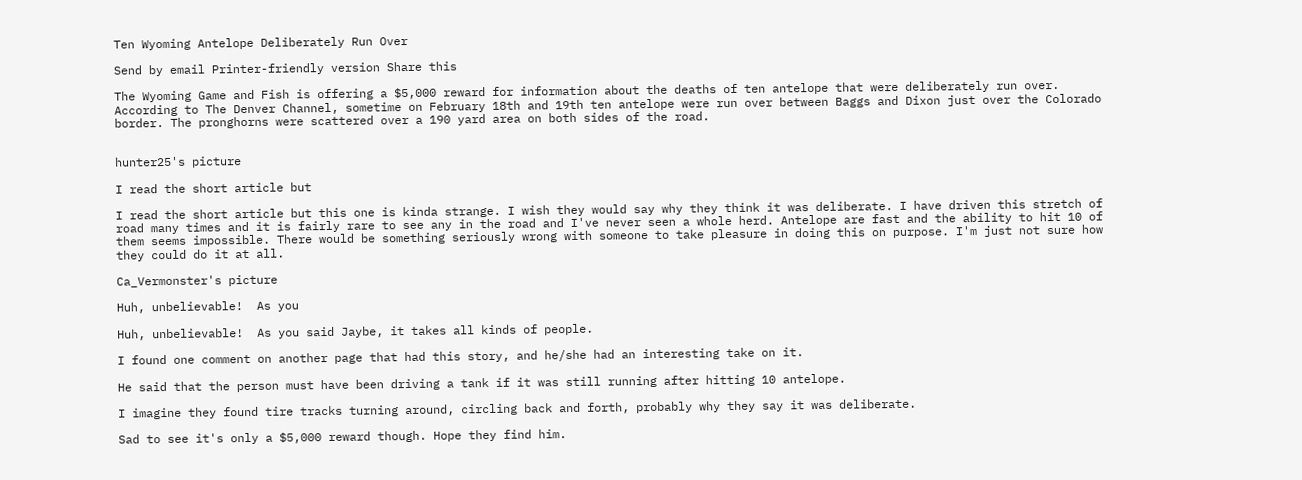Ten Wyoming Antelope Deliberately Run Over

Send by email Printer-friendly version Share this

The Wyoming Game and Fish is offering a $5,000 reward for information about the deaths of ten antelope that were deliberately run over. According to The Denver Channel, sometime on February 18th and 19th ten antelope were run over between Baggs and Dixon just over the Colorado border. The pronghorns were scattered over a 190 yard area on both sides of the road.


hunter25's picture

I read the short article but

I read the short article but this one is kinda strange. I wish they would say why they think it was deliberate. I have driven this stretch of road many times and it is fairly rare to see any in the road and I've never seen a whole herd. Antelope are fast and the ability to hit 10 of them seems impossible. There would be something seriously wrong with someone to take pleasure in doing this on purpose. I'm just not sure how they could do it at all.

Ca_Vermonster's picture

Huh, unbelievable!  As you

Huh, unbelievable!  As you said Jaybe, it takes all kinds of people.

I found one comment on another page that had this story, and he/she had an interesting take on it.

He said that the person must have been driving a tank if it was still running after hitting 10 antelope.

I imagine they found tire tracks turning around, circling back and forth, probably why they say it was deliberate.

Sad to see it's only a $5,000 reward though. Hope they find him.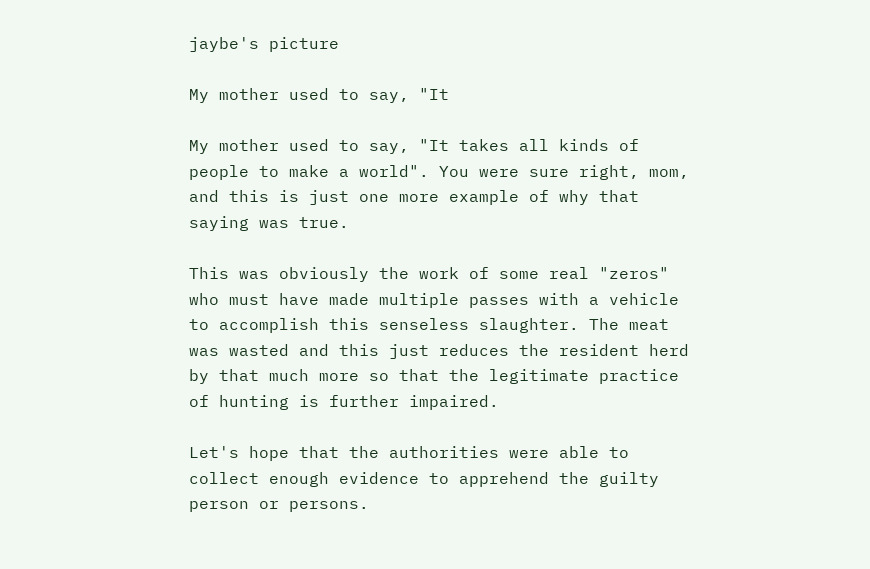jaybe's picture

My mother used to say, "It

My mother used to say, "It takes all kinds of people to make a world". You were sure right, mom, and this is just one more example of why that saying was true.

This was obviously the work of some real "zeros" who must have made multiple passes with a vehicle to accomplish this senseless slaughter. The meat was wasted and this just reduces the resident herd by that much more so that the legitimate practice of hunting is further impaired.

Let's hope that the authorities were able to collect enough evidence to apprehend the guilty person or persons.